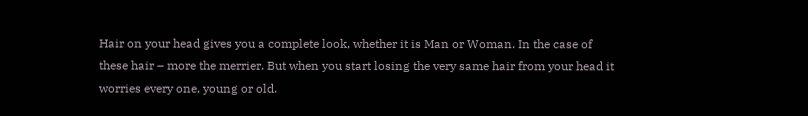Hair on your head gives you a complete look, whether it is Man or Woman. In the case of these hair – more the merrier. But when you start losing the very same hair from your head it worries every one, young or old.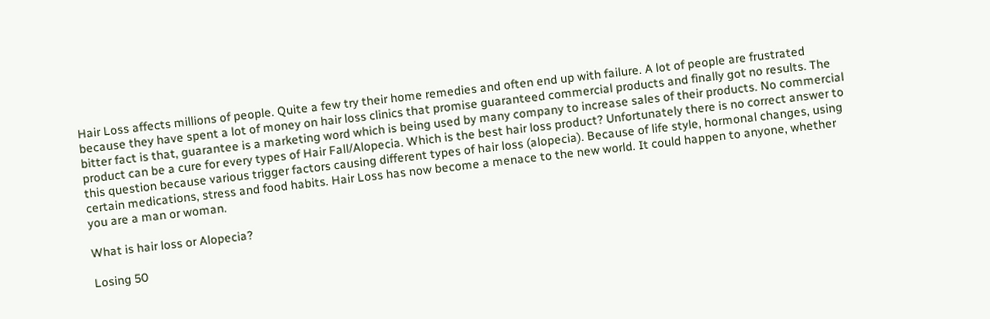Hair Loss affects millions of people. Quite a few try their home remedies and often end up with failure. A lot of people are frustrated because they have spent a lot of money on hair loss clinics that promise guaranteed commercial products and finally got no results. The bitter fact is that, guarantee is a marketing word which is being used by many company to increase sales of their products. No commercial product can be a cure for every types of Hair Fall/Alopecia. Which is the best hair loss product? Unfortunately there is no correct answer to this question because various trigger factors causing different types of hair loss (alopecia). Because of life style, hormonal changes, using certain medications, stress and food habits. Hair Loss has now become a menace to the new world. It could happen to anyone, whether you are a man or woman.

What is hair loss or Alopecia?

Losing 50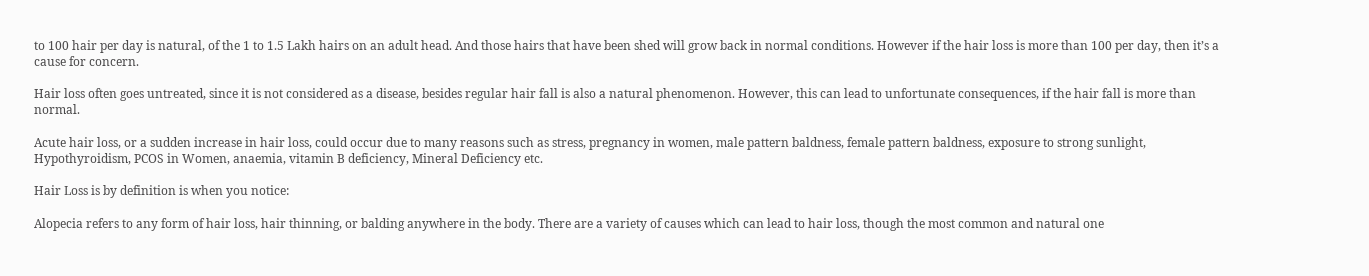to 100 hair per day is natural, of the 1 to 1.5 Lakh hairs on an adult head. And those hairs that have been shed will grow back in normal conditions. However if the hair loss is more than 100 per day, then it’s a cause for concern.

Hair loss often goes untreated, since it is not considered as a disease, besides regular hair fall is also a natural phenomenon. However, this can lead to unfortunate consequences, if the hair fall is more than normal.

Acute hair loss, or a sudden increase in hair loss, could occur due to many reasons such as stress, pregnancy in women, male pattern baldness, female pattern baldness, exposure to strong sunlight, Hypothyroidism, PCOS in Women, anaemia, vitamin B deficiency, Mineral Deficiency etc.

Hair Loss is by definition is when you notice:

Alopecia refers to any form of hair loss, hair thinning, or balding anywhere in the body. There are a variety of causes which can lead to hair loss, though the most common and natural one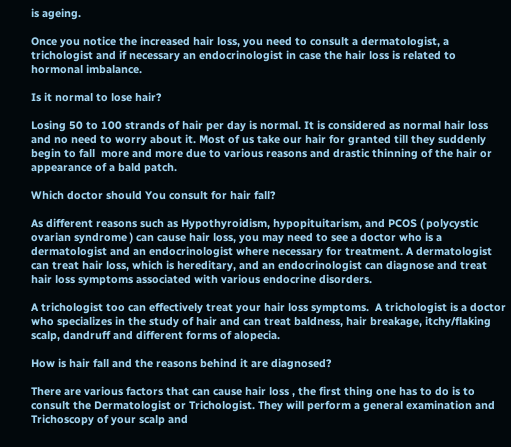is ageing.

Once you notice the increased hair loss, you need to consult a dermatologist, a trichologist and if necessary an endocrinologist in case the hair loss is related to hormonal imbalance.

Is it normal to lose hair?

Losing 50 to 100 strands of hair per day is normal. It is considered as normal hair loss and no need to worry about it. Most of us take our hair for granted till they suddenly begin to fall  more and more due to various reasons and drastic thinning of the hair or appearance of a bald patch.

Which doctor should You consult for hair fall?

As different reasons such as Hypothyroidism, hypopituitarism, and PCOS ( polycystic ovarian syndrome ) can cause hair loss, you may need to see a doctor who is a dermatologist and an endocrinologist where necessary for treatment. A dermatologist can treat hair loss, which is hereditary, and an endocrinologist can diagnose and treat hair loss symptoms associated with various endocrine disorders.

A trichologist too can effectively treat your hair loss symptoms.  A trichologist is a doctor who specializes in the study of hair and can treat baldness, hair breakage, itchy/flaking scalp, dandruff and different forms of alopecia.

How is hair fall and the reasons behind it are diagnosed?

There are various factors that can cause hair loss , the first thing one has to do is to consult the Dermatologist or Trichologist. They will perform a general examination and Trichoscopy of your scalp and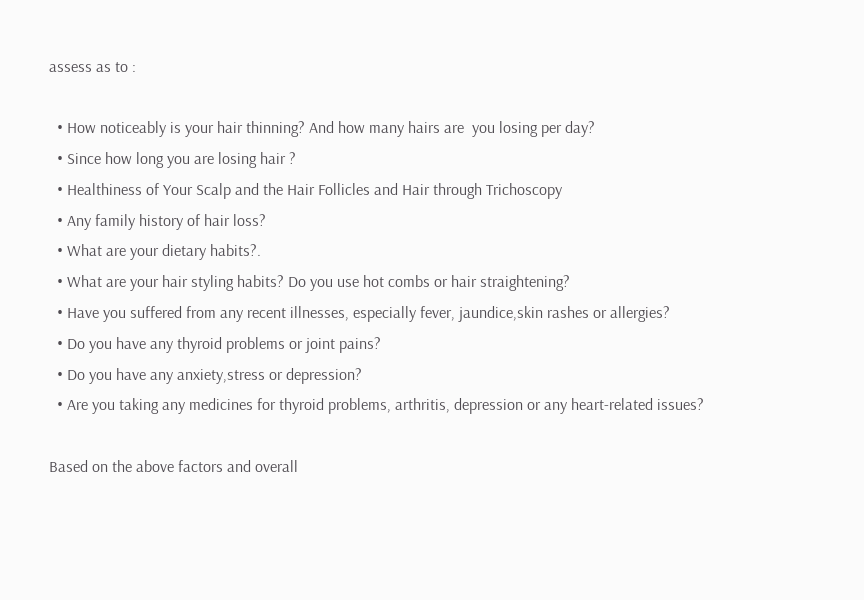assess as to :

  • How noticeably is your hair thinning? And how many hairs are  you losing per day?
  • Since how long you are losing hair ?
  • Healthiness of Your Scalp and the Hair Follicles and Hair through Trichoscopy
  • Any family history of hair loss?
  • What are your dietary habits?.
  • What are your hair styling habits? Do you use hot combs or hair straightening?
  • Have you suffered from any recent illnesses, especially fever, jaundice,skin rashes or allergies?
  • Do you have any thyroid problems or joint pains?
  • Do you have any anxiety,stress or depression?
  • Are you taking any medicines for thyroid problems, arthritis, depression or any heart-related issues?

Based on the above factors and overall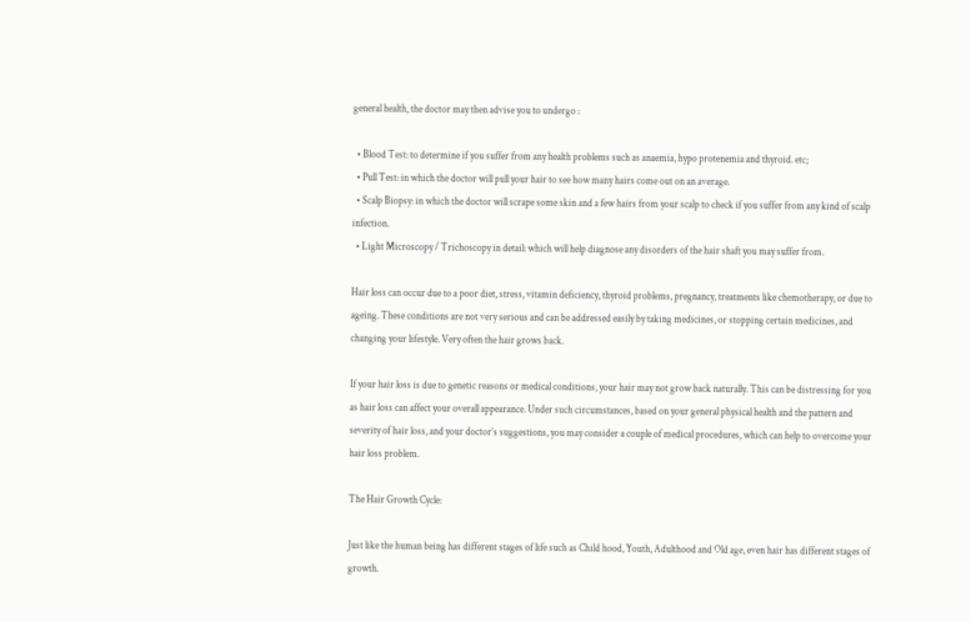general health, the doctor may then advise you to undergo :

  • Blood Test: to determine if you suffer from any health problems such as anaemia, hypo protenemia and thyroid. etc;
  • Pull Test: in which the doctor will pull your hair to see how many hairs come out on an average.
  • Scalp Biopsy: in which the doctor will scrape some skin and a few hairs from your scalp to check if you suffer from any kind of scalp infection.
  • Light Microscopy / Trichoscopy in detail: which will help diagnose any disorders of the hair shaft you may suffer from.

Hair loss can occur due to a poor diet, stress, vitamin deficiency, thyroid problems, pregnancy, treatments like chemotherapy, or due to ageing. These conditions are not very serious and can be addressed easily by taking medicines, or stopping certain medicines, and changing your lifestyle. Very often the hair grows back.

If your hair loss is due to genetic reasons or medical conditions, your hair may not grow back naturally. This can be distressing for you as hair loss can affect your overall appearance. Under such circumstances, based on your general physical health and the pattern and severity of hair loss, and your doctor’s suggestions, you may consider a couple of medical procedures, which can help to overcome your hair loss problem.

The Hair Growth Cycle:

Just like the human being has different stages of life such as Child hood, Youth, Adulthood and Old age, even hair has different stages of growth.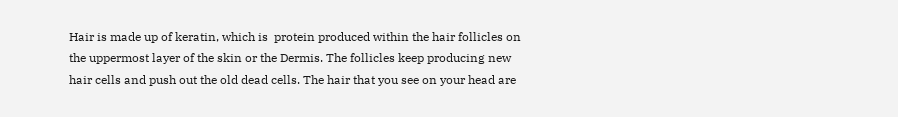Hair is made up of keratin, which is  protein produced within the hair follicles on the uppermost layer of the skin or the Dermis. The follicles keep producing new hair cells and push out the old dead cells. The hair that you see on your head are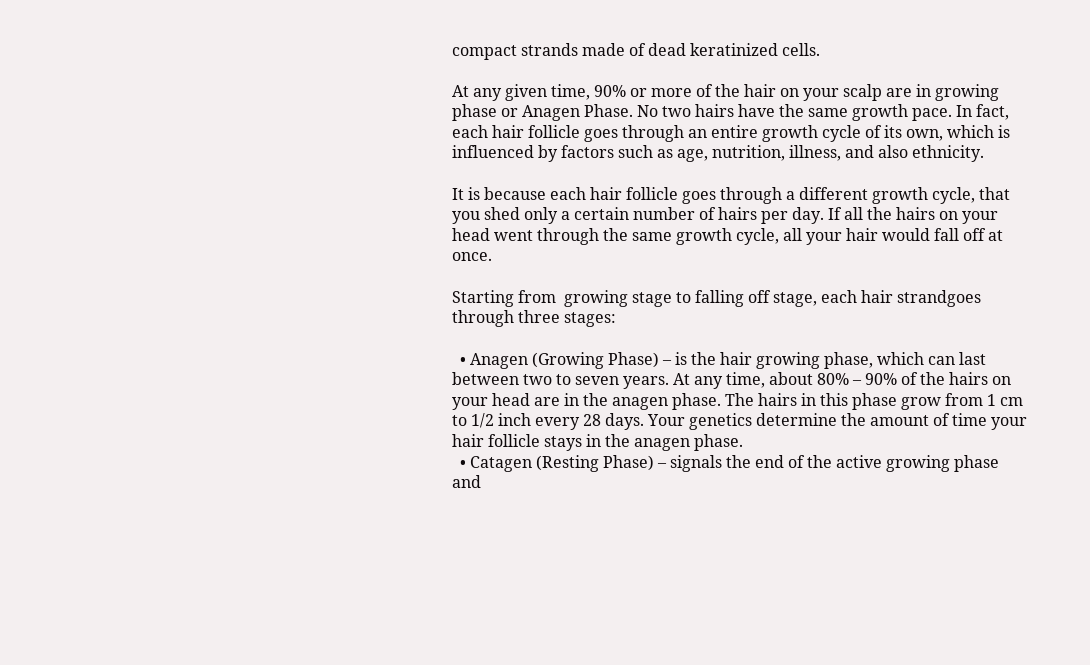compact strands made of dead keratinized cells.

At any given time, 90% or more of the hair on your scalp are in growing phase or Anagen Phase. No two hairs have the same growth pace. In fact, each hair follicle goes through an entire growth cycle of its own, which is influenced by factors such as age, nutrition, illness, and also ethnicity.

It is because each hair follicle goes through a different growth cycle, that you shed only a certain number of hairs per day. If all the hairs on your head went through the same growth cycle, all your hair would fall off at once.

Starting from  growing stage to falling off stage, each hair strandgoes through three stages:

  • Anagen (Growing Phase) – is the hair growing phase, which can last between two to seven years. At any time, about 80% – 90% of the hairs on your head are in the anagen phase. The hairs in this phase grow from 1 cm to 1/2 inch every 28 days. Your genetics determine the amount of time your hair follicle stays in the anagen phase.
  • Catagen (Resting Phase) – signals the end of the active growing phase and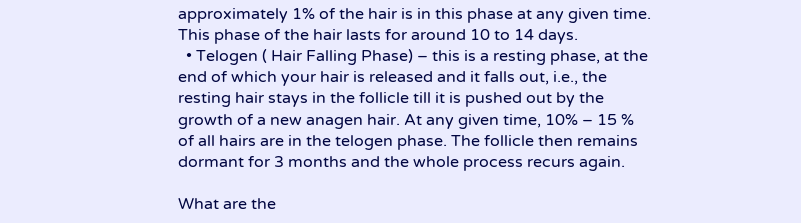approximately 1% of the hair is in this phase at any given time. This phase of the hair lasts for around 10 to 14 days.
  • Telogen ( Hair Falling Phase) – this is a resting phase, at the end of which your hair is released and it falls out, i.e., the resting hair stays in the follicle till it is pushed out by the growth of a new anagen hair. At any given time, 10% – 15 % of all hairs are in the telogen phase. The follicle then remains dormant for 3 months and the whole process recurs again.

What are the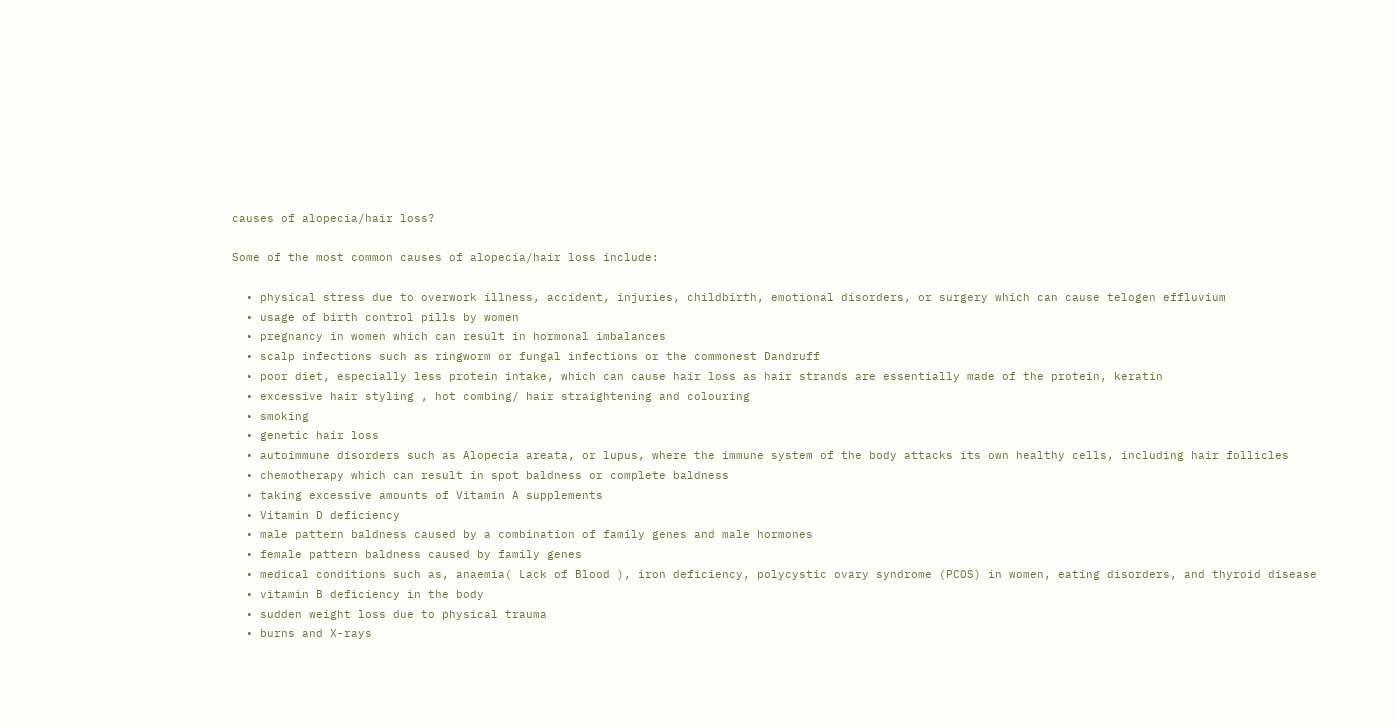causes of alopecia/hair loss?

Some of the most common causes of alopecia/hair loss include:

  • physical stress due to overwork illness, accident, injuries, childbirth, emotional disorders, or surgery which can cause telogen effluvium
  • usage of birth control pills by women
  • pregnancy in women which can result in hormonal imbalances
  • scalp infections such as ringworm or fungal infections or the commonest Dandruff
  • poor diet, especially less protein intake, which can cause hair loss as hair strands are essentially made of the protein, keratin
  • excessive hair styling , hot combing/ hair straightening and colouring
  • smoking
  • genetic hair loss
  • autoimmune disorders such as Alopecia areata, or lupus, where the immune system of the body attacks its own healthy cells, including hair follicles
  • chemotherapy which can result in spot baldness or complete baldness
  • taking excessive amounts of Vitamin A supplements
  • Vitamin D deficiency
  • male pattern baldness caused by a combination of family genes and male hormones
  • female pattern baldness caused by family genes
  • medical conditions such as, anaemia( Lack of Blood ), iron deficiency, polycystic ovary syndrome (PCOS) in women, eating disorders, and thyroid disease
  • vitamin B deficiency in the body
  • sudden weight loss due to physical trauma
  • burns and X-rays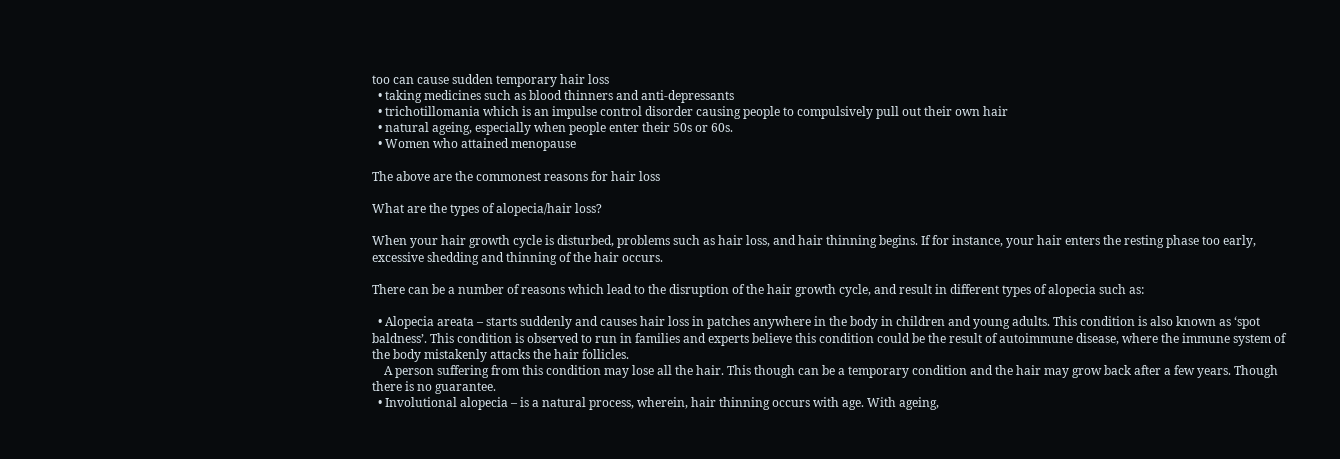too can cause sudden temporary hair loss
  • taking medicines such as blood thinners and anti-depressants
  • trichotillomania which is an impulse control disorder causing people to compulsively pull out their own hair
  • natural ageing, especially when people enter their 50s or 60s.
  • Women who attained menopause

The above are the commonest reasons for hair loss

What are the types of alopecia/hair loss?

When your hair growth cycle is disturbed, problems such as hair loss, and hair thinning begins. If for instance, your hair enters the resting phase too early, excessive shedding and thinning of the hair occurs.

There can be a number of reasons which lead to the disruption of the hair growth cycle, and result in different types of alopecia such as:

  • Alopecia areata – starts suddenly and causes hair loss in patches anywhere in the body in children and young adults. This condition is also known as ‘spot baldness’. This condition is observed to run in families and experts believe this condition could be the result of autoimmune disease, where the immune system of the body mistakenly attacks the hair follicles.
    A person suffering from this condition may lose all the hair. This though can be a temporary condition and the hair may grow back after a few years. Though there is no guarantee.
  • Involutional alopecia – is a natural process, wherein, hair thinning occurs with age. With ageing,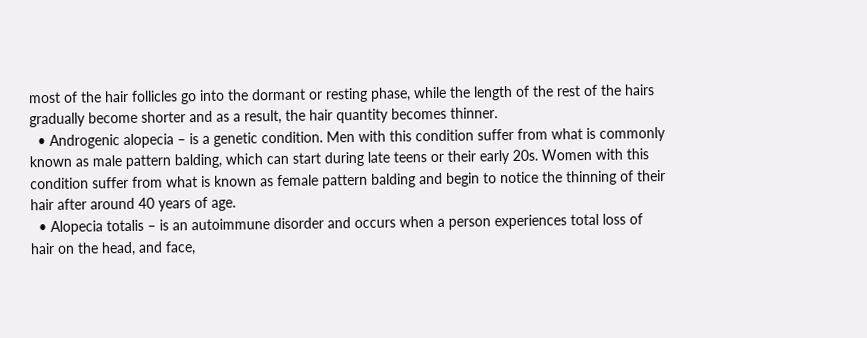most of the hair follicles go into the dormant or resting phase, while the length of the rest of the hairs gradually become shorter and as a result, the hair quantity becomes thinner.
  • Androgenic alopecia – is a genetic condition. Men with this condition suffer from what is commonly known as male pattern balding, which can start during late teens or their early 20s. Women with this condition suffer from what is known as female pattern balding and begin to notice the thinning of their hair after around 40 years of age.
  • Alopecia totalis – is an autoimmune disorder and occurs when a person experiences total loss of hair on the head, and face,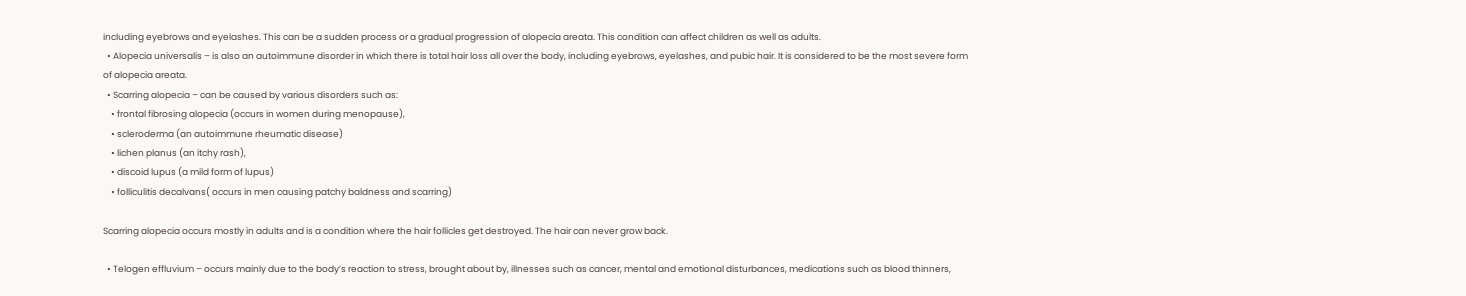including eyebrows and eyelashes. This can be a sudden process or a gradual progression of alopecia areata. This condition can affect children as well as adults.
  • Alopecia universalis – is also an autoimmune disorder in which there is total hair loss all over the body, including eyebrows, eyelashes, and pubic hair. It is considered to be the most severe form of alopecia areata.
  • Scarring alopecia – can be caused by various disorders such as:
    • frontal fibrosing alopecia (occurs in women during menopause),
    • scleroderma (an autoimmune rheumatic disease)
    • lichen planus (an itchy rash),
    • discoid lupus (a mild form of lupus)
    • folliculitis decalvans( occurs in men causing patchy baldness and scarring)

Scarring alopecia occurs mostly in adults and is a condition where the hair follicles get destroyed. The hair can never grow back.

  • Telogen effluvium – occurs mainly due to the body’s reaction to stress, brought about by, illnesses such as cancer, mental and emotional disturbances, medications such as blood thinners,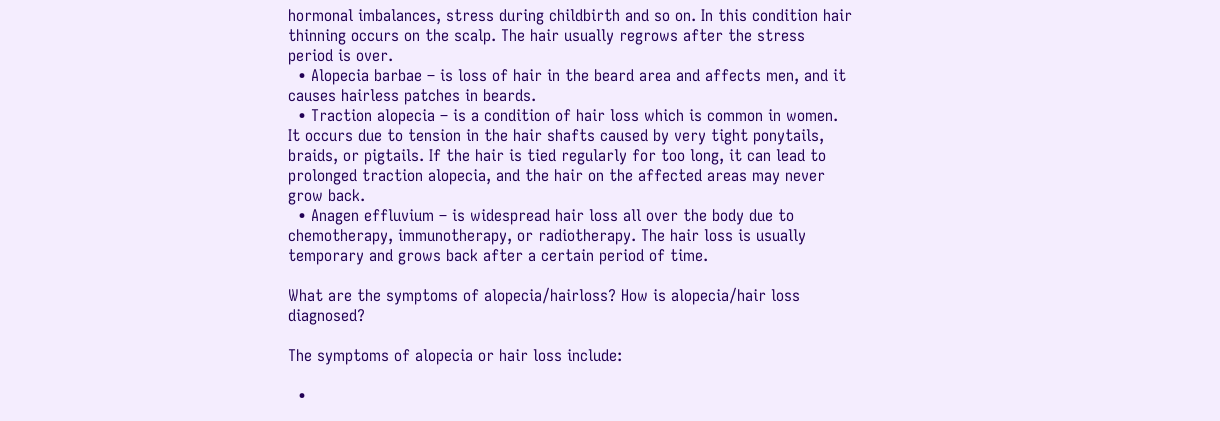hormonal imbalances, stress during childbirth and so on. In this condition hair thinning occurs on the scalp. The hair usually regrows after the stress period is over.
  • Alopecia barbae – is loss of hair in the beard area and affects men, and it causes hairless patches in beards.
  • Traction alopecia – is a condition of hair loss which is common in women. It occurs due to tension in the hair shafts caused by very tight ponytails, braids, or pigtails. If the hair is tied regularly for too long, it can lead to prolonged traction alopecia, and the hair on the affected areas may never grow back.
  • Anagen effluvium – is widespread hair loss all over the body due to chemotherapy, immunotherapy, or radiotherapy. The hair loss is usually temporary and grows back after a certain period of time.

What are the symptoms of alopecia/hairloss? How is alopecia/hair loss diagnosed?

The symptoms of alopecia or hair loss include:

  •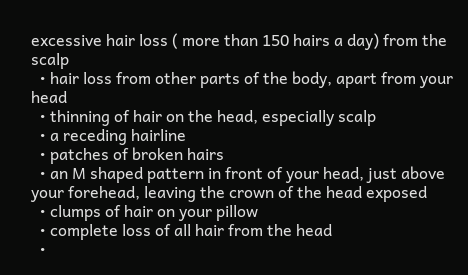excessive hair loss ( more than 150 hairs a day) from the scalp
  • hair loss from other parts of the body, apart from your head
  • thinning of hair on the head, especially scalp
  • a receding hairline
  • patches of broken hairs
  • an M shaped pattern in front of your head, just above your forehead, leaving the crown of the head exposed
  • clumps of hair on your pillow
  • complete loss of all hair from the head
  •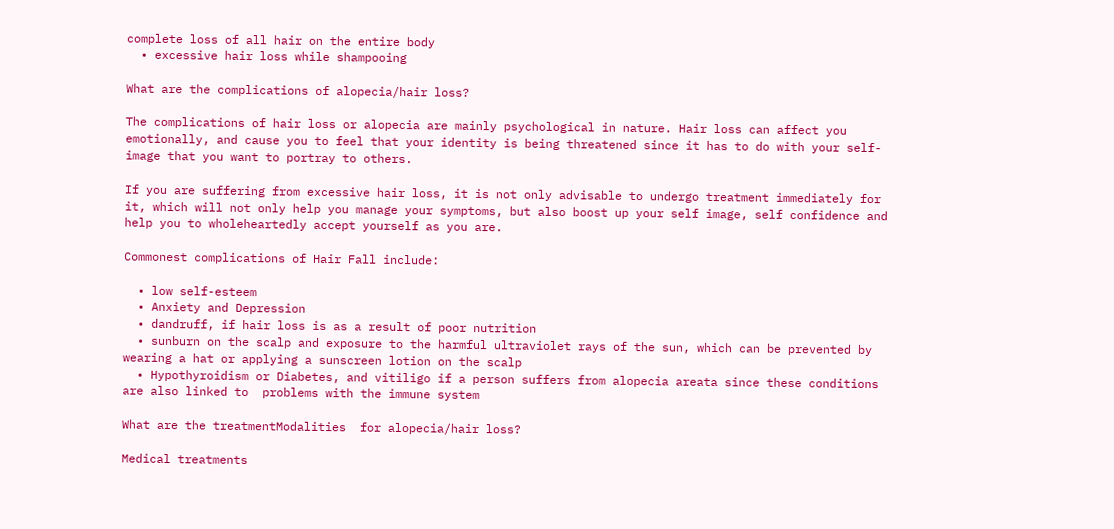complete loss of all hair on the entire body
  • excessive hair loss while shampooing

What are the complications of alopecia/hair loss?

The complications of hair loss or alopecia are mainly psychological in nature. Hair loss can affect you emotionally, and cause you to feel that your identity is being threatened since it has to do with your self-image that you want to portray to others.

If you are suffering from excessive hair loss, it is not only advisable to undergo treatment immediately for it, which will not only help you manage your symptoms, but also boost up your self image, self confidence and help you to wholeheartedly accept yourself as you are.

Commonest complications of Hair Fall include:

  • low self-esteem
  • Anxiety and Depression
  • dandruff, if hair loss is as a result of poor nutrition
  • sunburn on the scalp and exposure to the harmful ultraviolet rays of the sun, which can be prevented by wearing a hat or applying a sunscreen lotion on the scalp
  • Hypothyroidism or Diabetes, and vitiligo if a person suffers from alopecia areata since these conditions are also linked to  problems with the immune system

What are the treatmentModalities  for alopecia/hair loss?

Medical treatments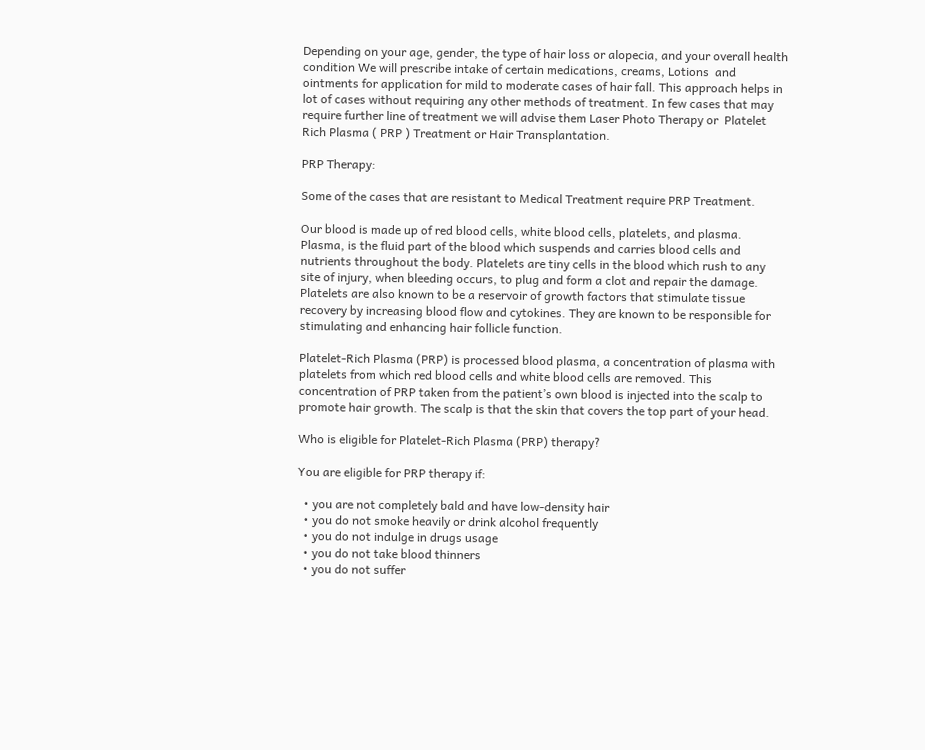Depending on your age, gender, the type of hair loss or alopecia, and your overall health condition We will prescribe intake of certain medications, creams, Lotions  and ointments for application for mild to moderate cases of hair fall. This approach helps in lot of cases without requiring any other methods of treatment. In few cases that may require further line of treatment we will advise them Laser Photo Therapy or  Platelet Rich Plasma ( PRP ) Treatment or Hair Transplantation.

PRP Therapy:

Some of the cases that are resistant to Medical Treatment require PRP Treatment.

Our blood is made up of red blood cells, white blood cells, platelets, and plasma. Plasma, is the fluid part of the blood which suspends and carries blood cells and nutrients throughout the body. Platelets are tiny cells in the blood which rush to any site of injury, when bleeding occurs, to plug and form a clot and repair the damage. Platelets are also known to be a reservoir of growth factors that stimulate tissue recovery by increasing blood flow and cytokines. They are known to be responsible for stimulating and enhancing hair follicle function.

Platelet-Rich Plasma (PRP) is processed blood plasma, a concentration of plasma with platelets from which red blood cells and white blood cells are removed. This concentration of PRP taken from the patient’s own blood is injected into the scalp to promote hair growth. The scalp is that the skin that covers the top part of your head.

Who is eligible for Platelet-Rich Plasma (PRP) therapy?

You are eligible for PRP therapy if:

  • you are not completely bald and have low-density hair
  • you do not smoke heavily or drink alcohol frequently
  • you do not indulge in drugs usage
  • you do not take blood thinners
  • you do not suffer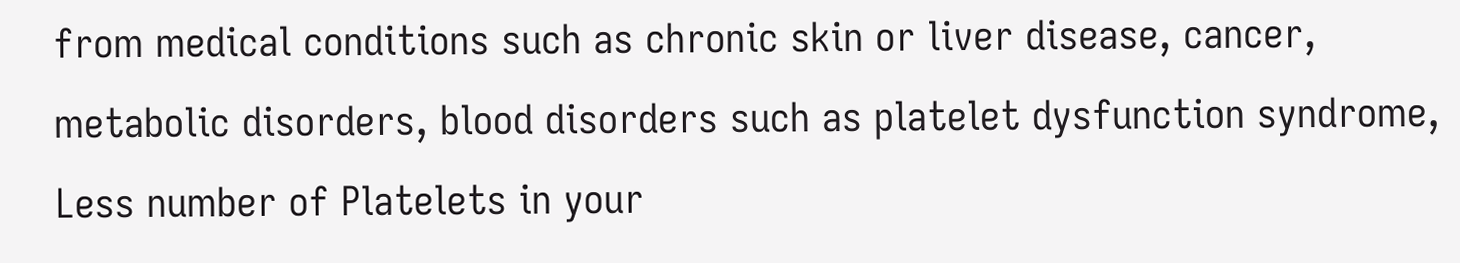from medical conditions such as chronic skin or liver disease, cancer, metabolic disorders, blood disorders such as platelet dysfunction syndrome, Less number of Platelets in your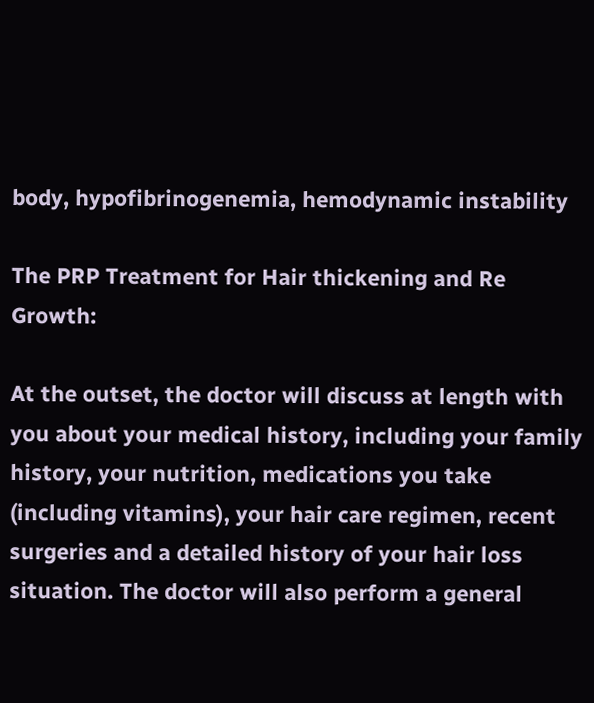body, hypofibrinogenemia, hemodynamic instability

The PRP Treatment for Hair thickening and Re Growth:

At the outset, the doctor will discuss at length with you about your medical history, including your family history, your nutrition, medications you take (including vitamins), your hair care regimen, recent surgeries and a detailed history of your hair loss situation. The doctor will also perform a general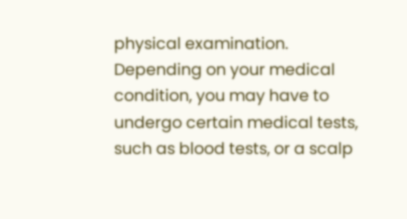physical examination. Depending on your medical condition, you may have to undergo certain medical tests, such as blood tests, or a scalp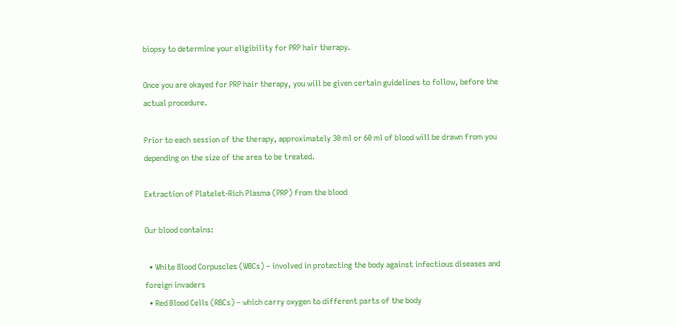biopsy to determine your eligibility for PRP hair therapy.

Once you are okayed for PRP hair therapy, you will be given certain guidelines to follow, before the actual procedure.

Prior to each session of the therapy, approximately 30 ml or 60 ml of blood will be drawn from you depending on the size of the area to be treated.

Extraction of Platelet-Rich Plasma (PRP) from the blood

Our blood contains:

  • White Blood Corpuscles (WBCs) – involved in protecting the body against infectious diseases and foreign invaders
  • Red Blood Cells (RBCs) – which carry oxygen to different parts of the body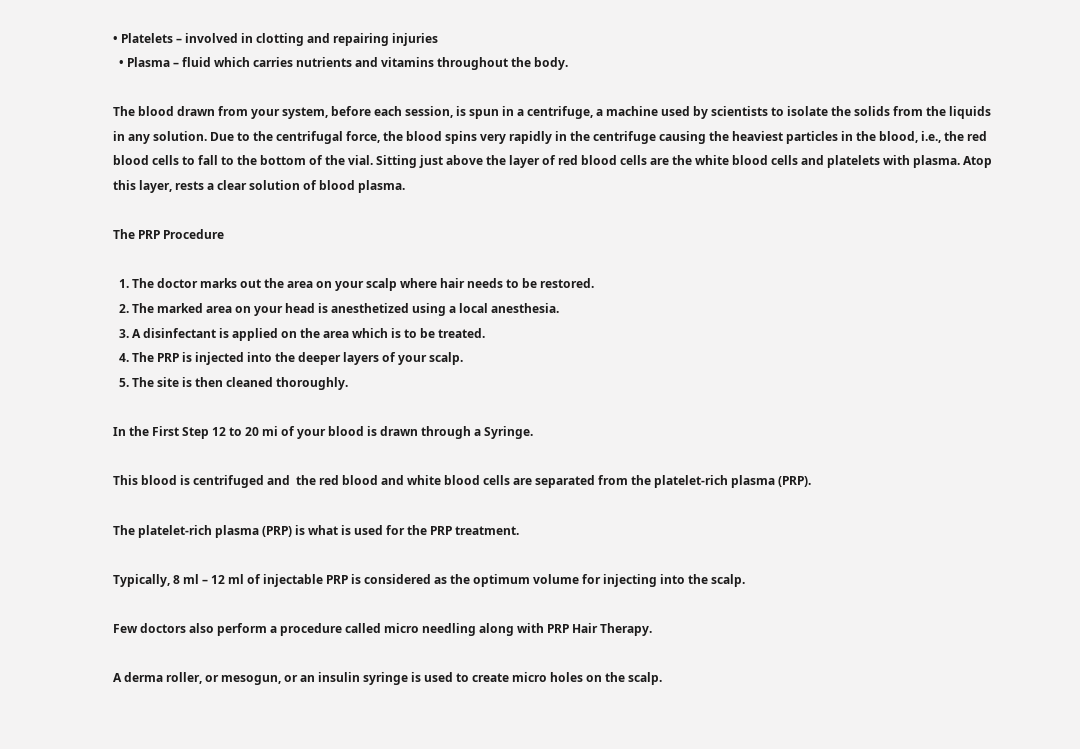• Platelets – involved in clotting and repairing injuries
  • Plasma – fluid which carries nutrients and vitamins throughout the body.

The blood drawn from your system, before each session, is spun in a centrifuge, a machine used by scientists to isolate the solids from the liquids in any solution. Due to the centrifugal force, the blood spins very rapidly in the centrifuge causing the heaviest particles in the blood, i.e., the red blood cells to fall to the bottom of the vial. Sitting just above the layer of red blood cells are the white blood cells and platelets with plasma. Atop this layer, rests a clear solution of blood plasma.

The PRP Procedure

  1. The doctor marks out the area on your scalp where hair needs to be restored.
  2. The marked area on your head is anesthetized using a local anesthesia.
  3. A disinfectant is applied on the area which is to be treated.
  4. The PRP is injected into the deeper layers of your scalp.
  5. The site is then cleaned thoroughly.

In the First Step 12 to 20 mi of your blood is drawn through a Syringe.

This blood is centrifuged and  the red blood and white blood cells are separated from the platelet-rich plasma (PRP).

The platelet-rich plasma (PRP) is what is used for the PRP treatment.

Typically, 8 ml – 12 ml of injectable PRP is considered as the optimum volume for injecting into the scalp.

Few doctors also perform a procedure called micro needling along with PRP Hair Therapy.

A derma roller, or mesogun, or an insulin syringe is used to create micro holes on the scalp.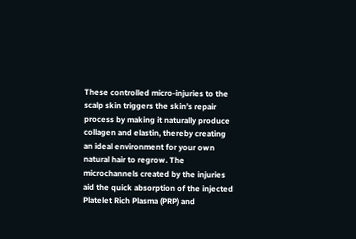These controlled micro-injuries to the scalp skin triggers the skin’s repair process by making it naturally produce collagen and elastin, thereby creating an ideal environment for your own natural hair to regrow. The microchannels created by the injuries aid the quick absorption of the injected Platelet Rich Plasma (PRP) and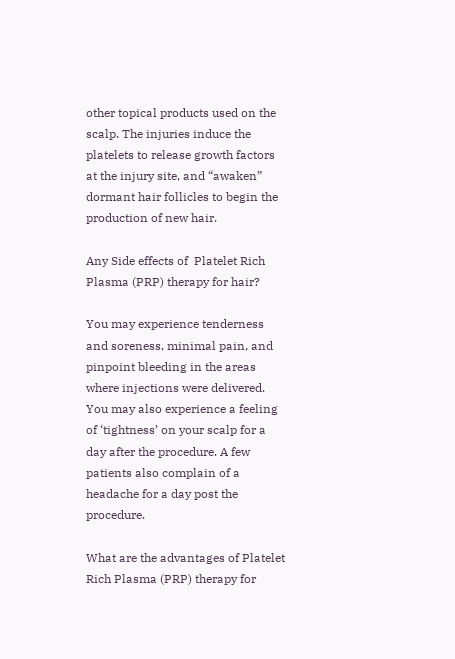other topical products used on the scalp. The injuries induce the platelets to release growth factors at the injury site, and “awaken” dormant hair follicles to begin the production of new hair.

Any Side effects of  Platelet Rich Plasma (PRP) therapy for hair?

You may experience tenderness and soreness, minimal pain, and pinpoint bleeding in the areas where injections were delivered. You may also experience a feeling of ‘tightness’ on your scalp for a day after the procedure. A few patients also complain of a headache for a day post the procedure.

What are the advantages of Platelet Rich Plasma (PRP) therapy for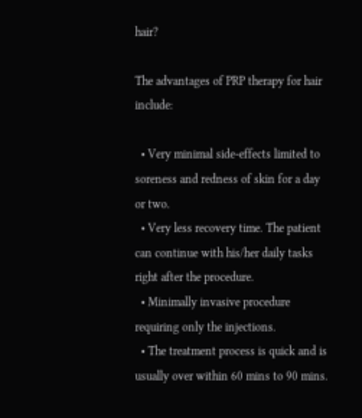hair?

The advantages of PRP therapy for hair include:

  • Very minimal side-effects limited to soreness and redness of skin for a day or two.
  • Very less recovery time. The patient can continue with his/her daily tasks right after the procedure.
  • Minimally invasive procedure requiring only the injections.
  • The treatment process is quick and is usually over within 60 mins to 90 mins.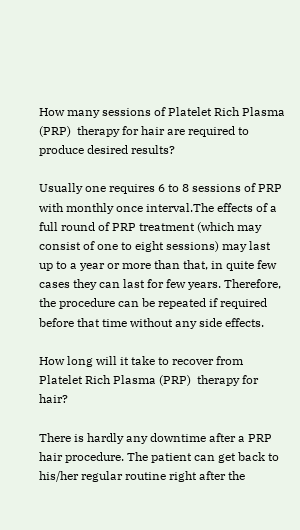How many sessions of Platelet Rich Plasma (PRP)  therapy for hair are required to produce desired results?

Usually one requires 6 to 8 sessions of PRP with monthly once interval.The effects of a full round of PRP treatment (which may consist of one to eight sessions) may last up to a year or more than that, in quite few cases they can last for few years. Therefore, the procedure can be repeated if required before that time without any side effects.

How long will it take to recover from Platelet Rich Plasma (PRP)  therapy for hair?

There is hardly any downtime after a PRP hair procedure. The patient can get back to his/her regular routine right after the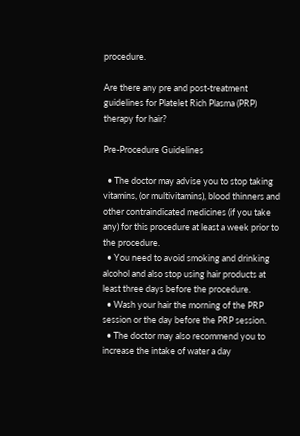procedure.

Are there any pre and post-treatment guidelines for Platelet Rich Plasma (PRP)  therapy for hair?

Pre-Procedure Guidelines

  • The doctor may advise you to stop taking vitamins, (or multivitamins), blood thinners and other contraindicated medicines (if you take any) for this procedure at least a week prior to the procedure.
  • You need to avoid smoking and drinking alcohol and also stop using hair products at least three days before the procedure.
  • Wash your hair the morning of the PRP session or the day before the PRP session.
  • The doctor may also recommend you to increase the intake of water a day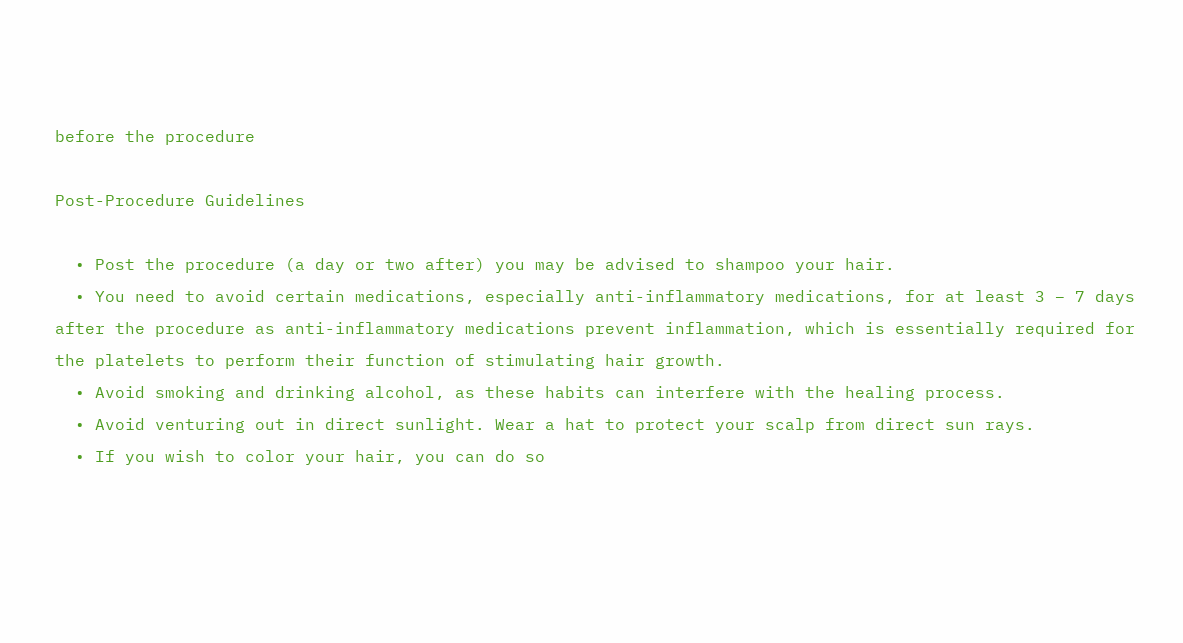before the procedure

Post-Procedure Guidelines

  • Post the procedure (a day or two after) you may be advised to shampoo your hair.
  • You need to avoid certain medications, especially anti-inflammatory medications, for at least 3 – 7 days after the procedure as anti-inflammatory medications prevent inflammation, which is essentially required for the platelets to perform their function of stimulating hair growth.
  • Avoid smoking and drinking alcohol, as these habits can interfere with the healing process.
  • Avoid venturing out in direct sunlight. Wear a hat to protect your scalp from direct sun rays.
  • If you wish to color your hair, you can do so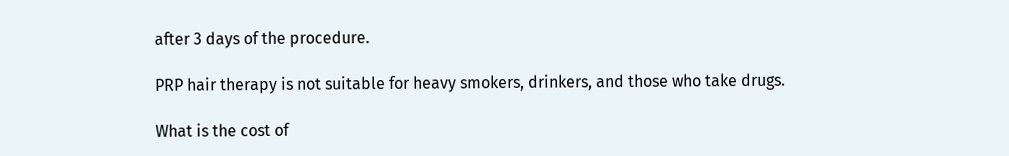after 3 days of the procedure.

PRP hair therapy is not suitable for heavy smokers, drinkers, and those who take drugs.

What is the cost of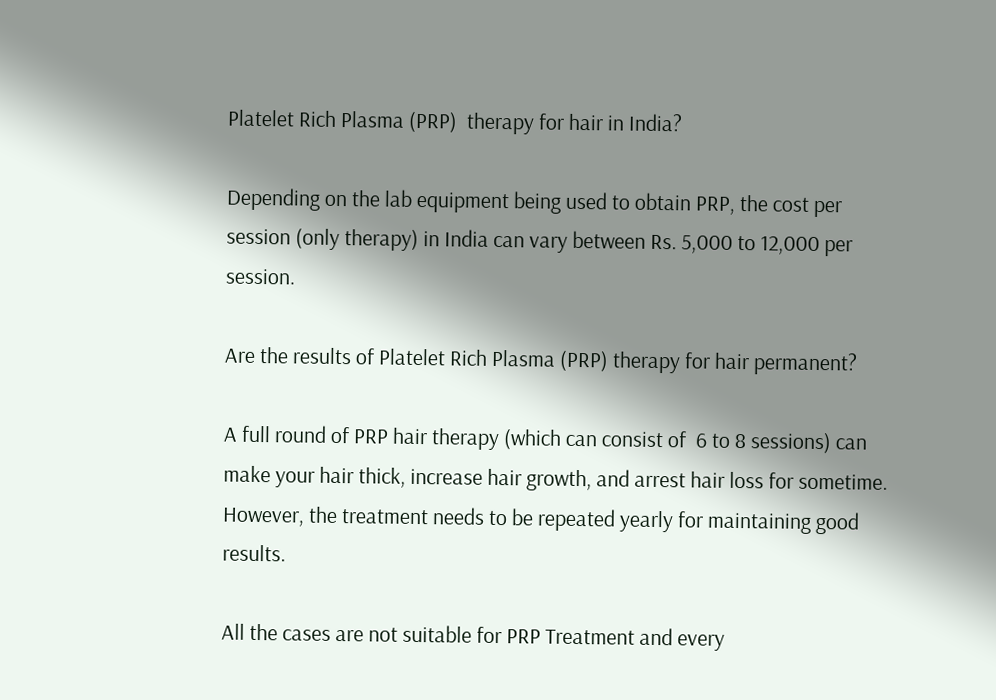Platelet Rich Plasma (PRP)  therapy for hair in India?

Depending on the lab equipment being used to obtain PRP, the cost per session (only therapy) in India can vary between Rs. 5,000 to 12,000 per session.

Are the results of Platelet Rich Plasma (PRP) therapy for hair permanent?

A full round of PRP hair therapy (which can consist of  6 to 8 sessions) can make your hair thick, increase hair growth, and arrest hair loss for sometime. However, the treatment needs to be repeated yearly for maintaining good results.

All the cases are not suitable for PRP Treatment and every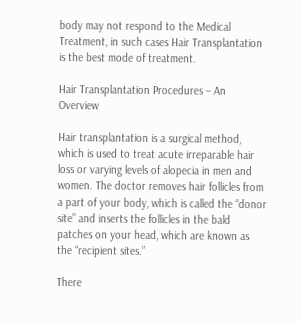body may not respond to the Medical Treatment, in such cases Hair Transplantation is the best mode of treatment.

Hair Transplantation Procedures – An Overview

Hair transplantation is a surgical method, which is used to treat acute irreparable hair loss or varying levels of alopecia in men and women. The doctor removes hair follicles from a part of your body, which is called the “donor site” and inserts the follicles in the bald patches on your head, which are known as the “recipient sites.”

There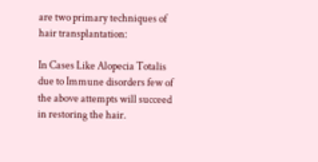are two primary techniques of hair transplantation:

In Cases Like Alopecia Totalis due to Immune disorders few of the above attempts will succeed in restoring the hair.